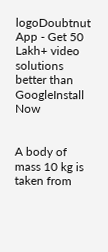logoDoubtnut App - Get 50 Lakh+ video solutions better than GoogleInstall Now


A body of mass 10 kg is taken from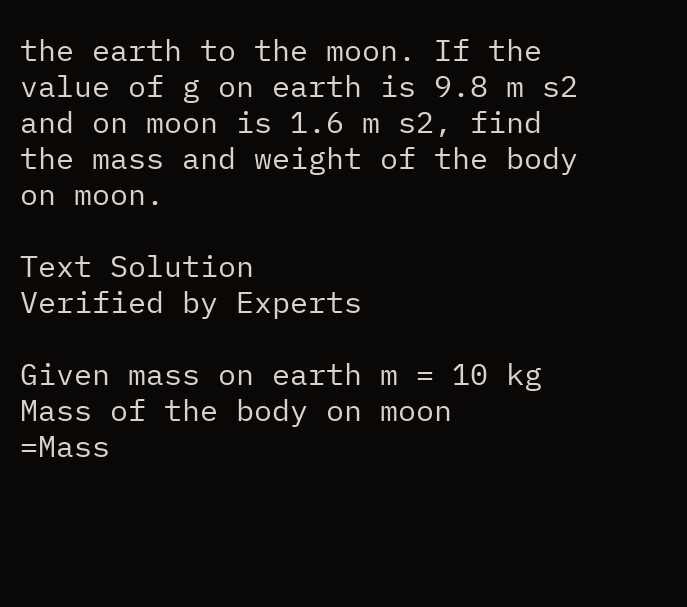the earth to the moon. If the value of g on earth is 9.8 m s2 and on moon is 1.6 m s2, find the mass and weight of the body on moon.

Text Solution
Verified by Experts

Given mass on earth m = 10 kg
Mass of the body on moon
=Mass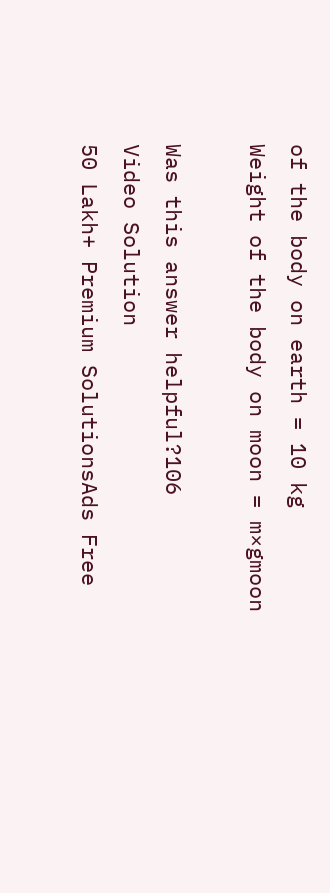of the body on earth = 10 kg
Weight of the body on moon = m×gmoon

Was this answer helpful?106
Video Solution
50 Lakh+ Premium SolutionsAds Free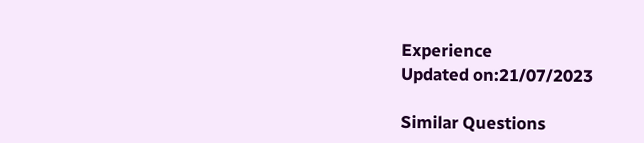Experience
Updated on:21/07/2023

Similar Questions